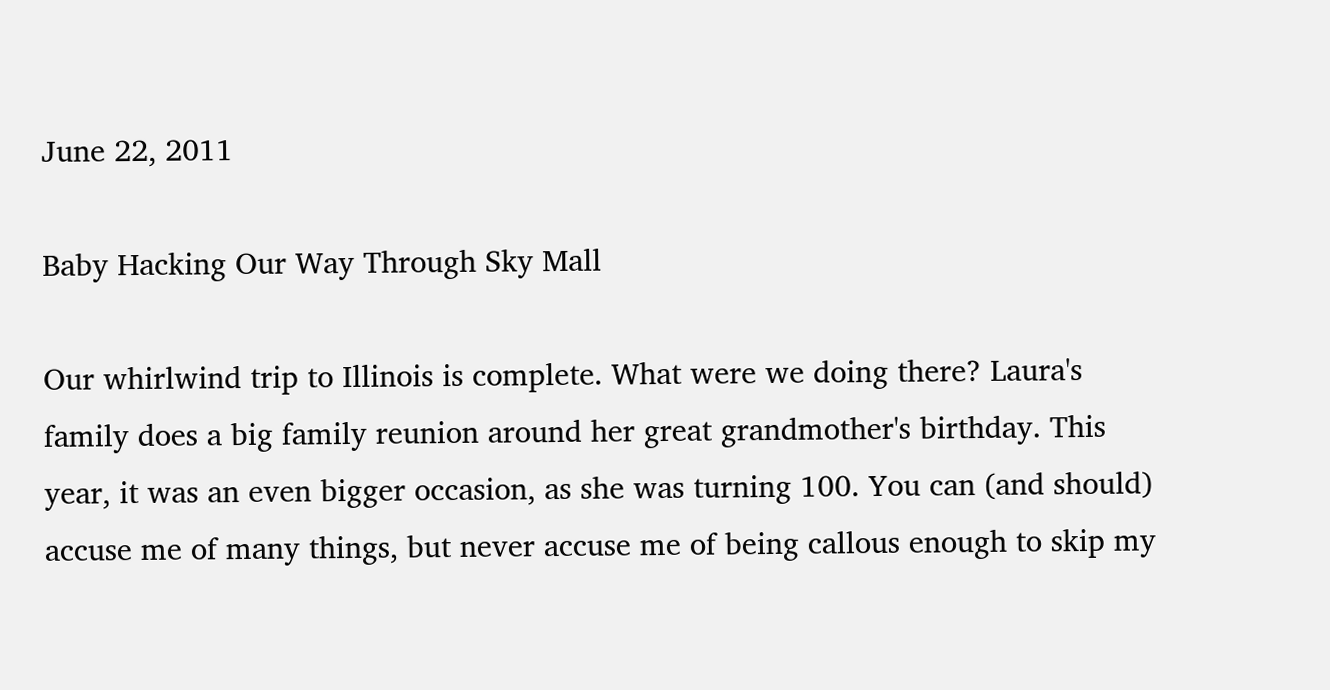June 22, 2011

Baby Hacking Our Way Through Sky Mall

Our whirlwind trip to Illinois is complete. What were we doing there? Laura's family does a big family reunion around her great grandmother's birthday. This year, it was an even bigger occasion, as she was turning 100. You can (and should) accuse me of many things, but never accuse me of being callous enough to skip my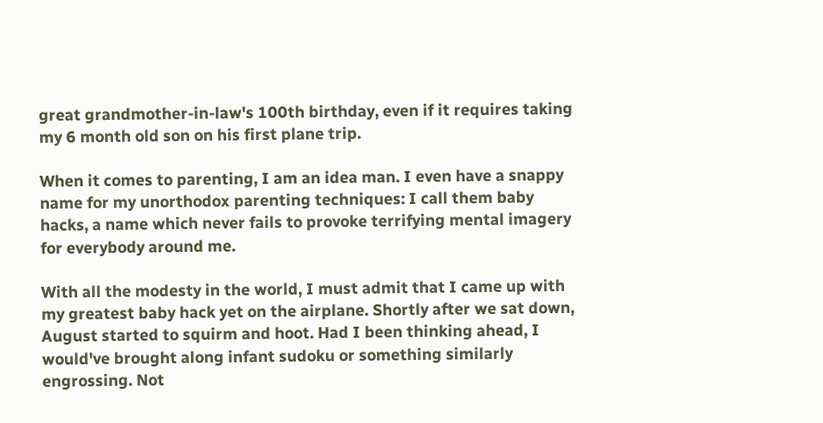great grandmother-in-law's 100th birthday, even if it requires taking my 6 month old son on his first plane trip.

When it comes to parenting, I am an idea man. I even have a snappy name for my unorthodox parenting techniques: I call them baby hacks, a name which never fails to provoke terrifying mental imagery for everybody around me.

With all the modesty in the world, I must admit that I came up with my greatest baby hack yet on the airplane. Shortly after we sat down, August started to squirm and hoot. Had I been thinking ahead, I would've brought along infant sudoku or something similarly engrossing. Not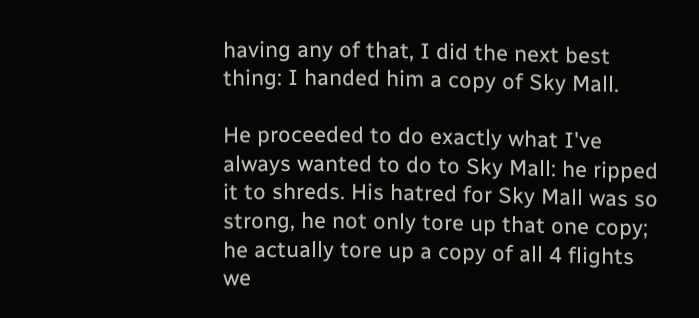having any of that, I did the next best thing: I handed him a copy of Sky Mall.

He proceeded to do exactly what I've always wanted to do to Sky Mall: he ripped it to shreds. His hatred for Sky Mall was so strong, he not only tore up that one copy; he actually tore up a copy of all 4 flights we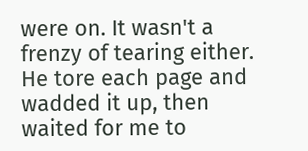were on. It wasn't a frenzy of tearing either. He tore each page and wadded it up, then waited for me to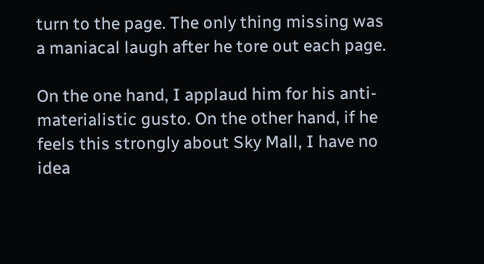turn to the page. The only thing missing was a maniacal laugh after he tore out each page.

On the one hand, I applaud him for his anti-materialistic gusto. On the other hand, if he feels this strongly about Sky Mall, I have no idea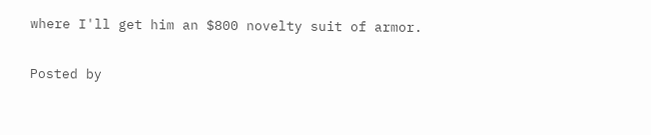where I'll get him an $800 novelty suit of armor.

Posted by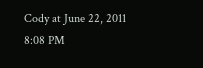Cody at June 22, 2011 8:08 PM